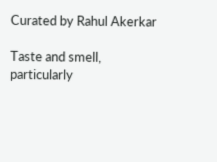Curated by Rahul Akerkar

Taste and smell, particularly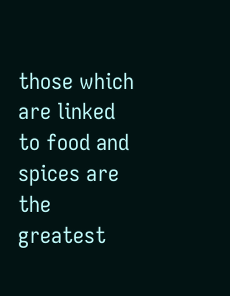those which are linked to food and spices are the greatest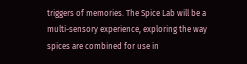triggers of memories. The Spice Lab will be a multi-sensory experience, exploring the way spices are combined for use in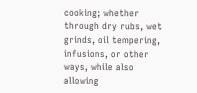cooking; whether through dry rubs, wet grinds, oil tempering, infusions, or other ways, while also allowing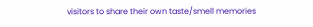visitors to share their own taste/smell memories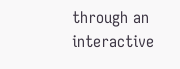through an interactive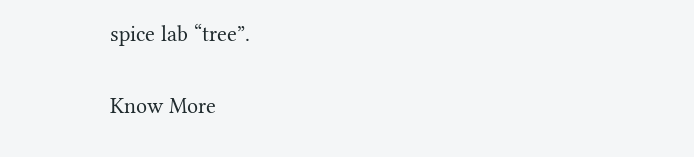spice lab “tree”.

Know More